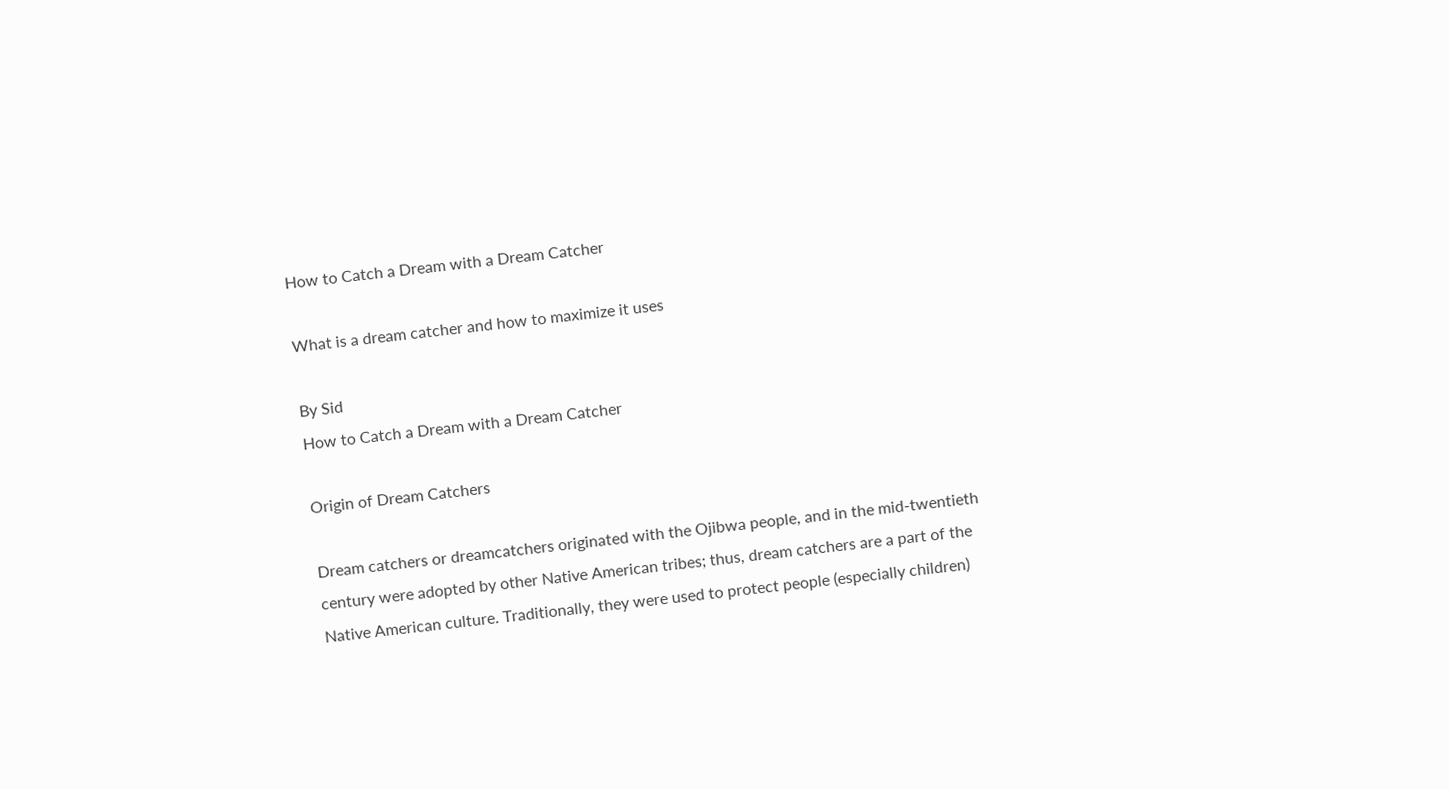How to Catch a Dream with a Dream Catcher

What is a dream catcher and how to maximize it uses

By Sid
How to Catch a Dream with a Dream Catcher

Origin of Dream Catchers

Dream catchers or dreamcatchers originated with the Ojibwa people, and in the mid-twentieth century were adopted by other Native American tribes; thus, dream catchers are a part of the Native American culture. Traditionally, they were used to protect people (especially children)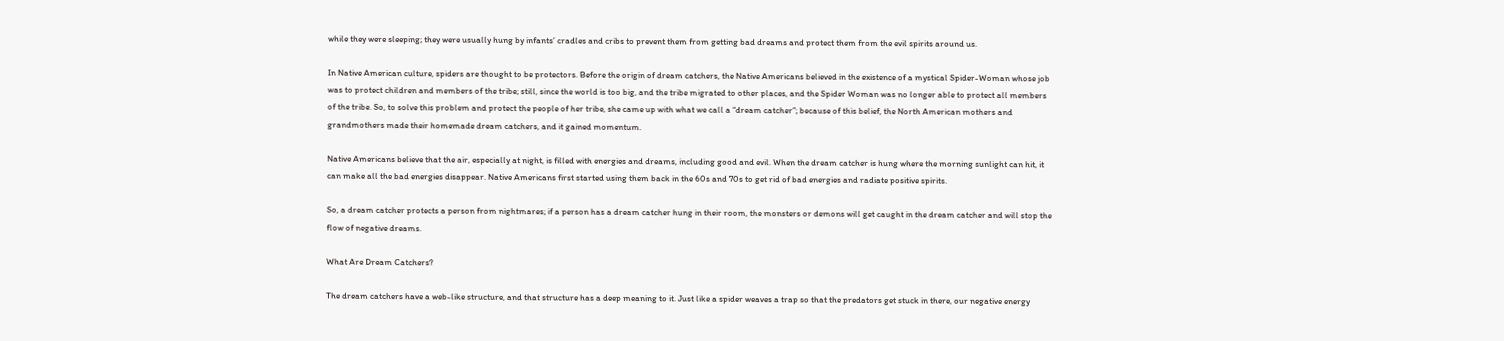while they were sleeping; they were usually hung by infants’ cradles and cribs to prevent them from getting bad dreams and protect them from the evil spirits around us.

In Native American culture, spiders are thought to be protectors. Before the origin of dream catchers, the Native Americans believed in the existence of a mystical Spider-Woman whose job was to protect children and members of the tribe; still, since the world is too big, and the tribe migrated to other places, and the Spider Woman was no longer able to protect all members of the tribe. So, to solve this problem and protect the people of her tribe, she came up with what we call a “dream catcher”; because of this belief, the North American mothers and grandmothers made their homemade dream catchers, and it gained momentum.

Native Americans believe that the air, especially at night, is filled with energies and dreams, including good and evil. When the dream catcher is hung where the morning sunlight can hit, it can make all the bad energies disappear. Native Americans first started using them back in the 60s and 70s to get rid of bad energies and radiate positive spirits.

So, a dream catcher protects a person from nightmares; if a person has a dream catcher hung in their room, the monsters or demons will get caught in the dream catcher and will stop the flow of negative dreams.

What Are Dream Catchers?

The dream catchers have a web-like structure, and that structure has a deep meaning to it. Just like a spider weaves a trap so that the predators get stuck in there, our negative energy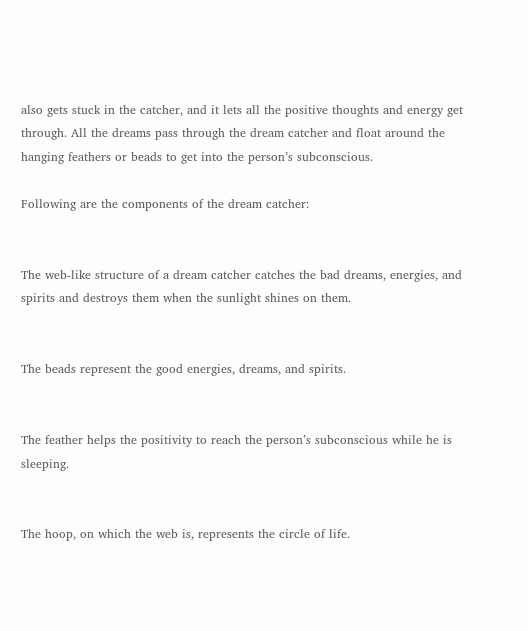also gets stuck in the catcher, and it lets all the positive thoughts and energy get through. All the dreams pass through the dream catcher and float around the hanging feathers or beads to get into the person’s subconscious.

Following are the components of the dream catcher:


The web-like structure of a dream catcher catches the bad dreams, energies, and spirits and destroys them when the sunlight shines on them.


The beads represent the good energies, dreams, and spirits.


The feather helps the positivity to reach the person’s subconscious while he is sleeping.


The hoop, on which the web is, represents the circle of life.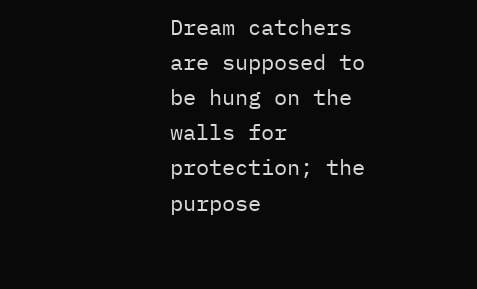Dream catchers are supposed to be hung on the walls for protection; the purpose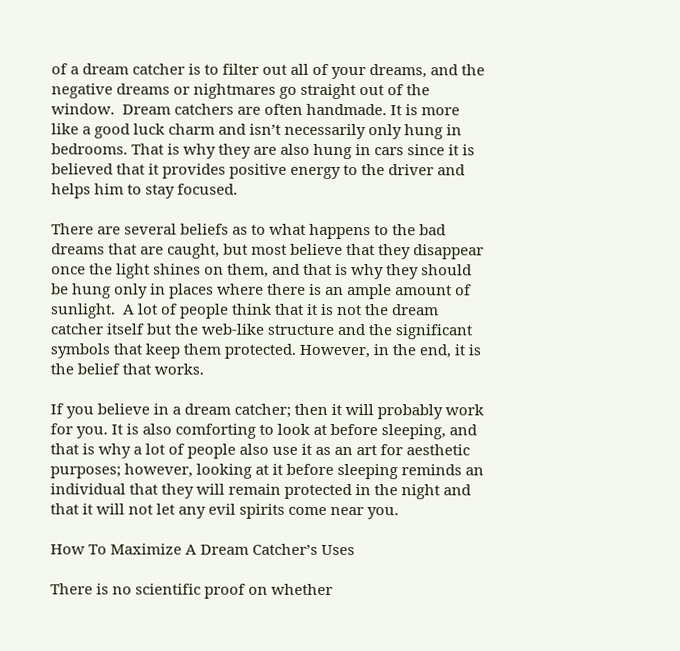of a dream catcher is to filter out all of your dreams, and the negative dreams or nightmares go straight out of the window.  Dream catchers are often handmade. It is more like a good luck charm and isn’t necessarily only hung in bedrooms. That is why they are also hung in cars since it is believed that it provides positive energy to the driver and helps him to stay focused.

There are several beliefs as to what happens to the bad dreams that are caught, but most believe that they disappear once the light shines on them, and that is why they should be hung only in places where there is an ample amount of sunlight.  A lot of people think that it is not the dream catcher itself but the web-like structure and the significant symbols that keep them protected. However, in the end, it is the belief that works.

If you believe in a dream catcher; then it will probably work for you. It is also comforting to look at before sleeping, and that is why a lot of people also use it as an art for aesthetic purposes; however, looking at it before sleeping reminds an individual that they will remain protected in the night and that it will not let any evil spirits come near you.

How To Maximize A Dream Catcher’s Uses

There is no scientific proof on whether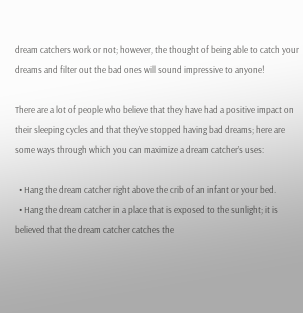dream catchers work or not; however, the thought of being able to catch your dreams and filter out the bad ones will sound impressive to anyone!

There are a lot of people who believe that they have had a positive impact on their sleeping cycles and that they’ve stopped having bad dreams; here are some ways through which you can maximize a dream catcher’s uses:

  • Hang the dream catcher right above the crib of an infant or your bed.
  • Hang the dream catcher in a place that is exposed to the sunlight; it is believed that the dream catcher catches the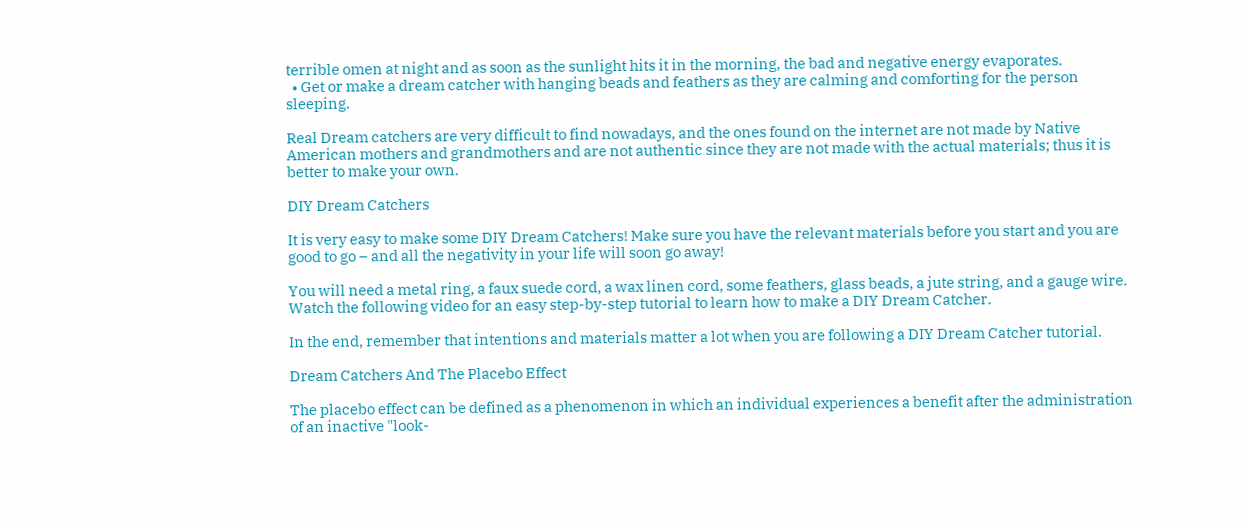terrible omen at night and as soon as the sunlight hits it in the morning, the bad and negative energy evaporates.
  • Get or make a dream catcher with hanging beads and feathers as they are calming and comforting for the person sleeping.

Real Dream catchers are very difficult to find nowadays, and the ones found on the internet are not made by Native American mothers and grandmothers and are not authentic since they are not made with the actual materials; thus it is better to make your own.

DIY Dream Catchers

It is very easy to make some DIY Dream Catchers! Make sure you have the relevant materials before you start and you are good to go – and all the negativity in your life will soon go away!

You will need a metal ring, a faux suede cord, a wax linen cord, some feathers, glass beads, a jute string, and a gauge wire. Watch the following video for an easy step-by-step tutorial to learn how to make a DIY Dream Catcher.

In the end, remember that intentions and materials matter a lot when you are following a DIY Dream Catcher tutorial.

Dream Catchers And The Placebo Effect

The placebo effect can be defined as a phenomenon in which an individual experiences a benefit after the administration of an inactive "look-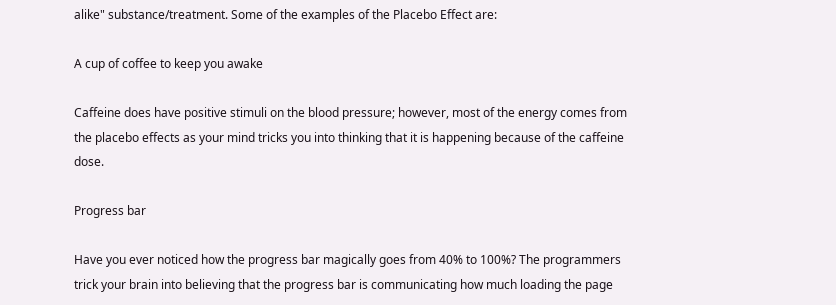alike" substance/treatment. Some of the examples of the Placebo Effect are:

A cup of coffee to keep you awake

Caffeine does have positive stimuli on the blood pressure; however, most of the energy comes from the placebo effects as your mind tricks you into thinking that it is happening because of the caffeine dose.

Progress bar

Have you ever noticed how the progress bar magically goes from 40% to 100%? The programmers trick your brain into believing that the progress bar is communicating how much loading the page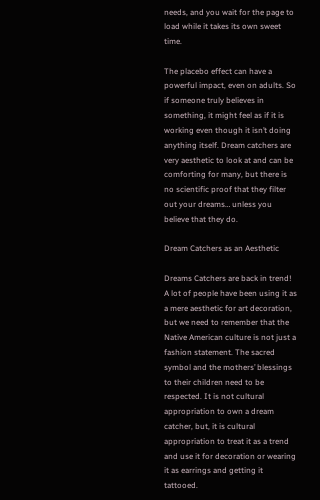needs, and you wait for the page to load while it takes its own sweet time.

The placebo effect can have a powerful impact, even on adults. So if someone truly believes in something, it might feel as if it is working even though it isn’t doing anything itself. Dream catchers are very aesthetic to look at and can be comforting for many, but there is no scientific proof that they filter out your dreams… unless you believe that they do.

Dream Catchers as an Aesthetic

Dreams Catchers are back in trend! A lot of people have been using it as a mere aesthetic for art decoration, but we need to remember that the Native American culture is not just a fashion statement. The sacred symbol and the mothers’ blessings to their children need to be respected. It is not cultural appropriation to own a dream catcher, but, it is cultural appropriation to treat it as a trend and use it for decoration or wearing it as earrings and getting it tattooed.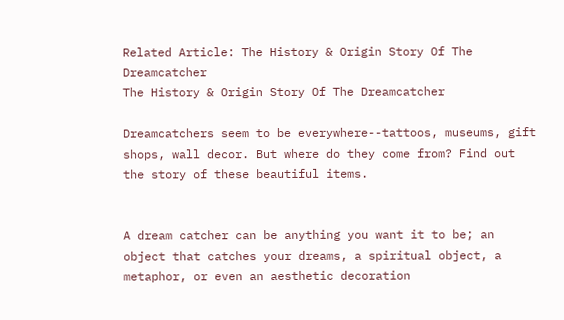Related Article: The History & Origin Story Of The Dreamcatcher
The History & Origin Story Of The Dreamcatcher

Dreamcatchers seem to be everywhere--tattoos, museums, gift shops, wall decor. But where do they come from? Find out the story of these beautiful items.


A dream catcher can be anything you want it to be; an object that catches your dreams, a spiritual object, a metaphor, or even an aesthetic decoration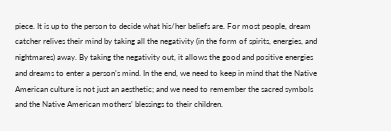piece. It is up to the person to decide what his/her beliefs are. For most people, dream catcher relives their mind by taking all the negativity (in the form of spirits, energies, and nightmares) away. By taking the negativity out, it allows the good and positive energies and dreams to enter a person’s mind. In the end, we need to keep in mind that the Native American culture is not just an aesthetic; and we need to remember the sacred symbols and the Native American mothers’ blessings to their children.